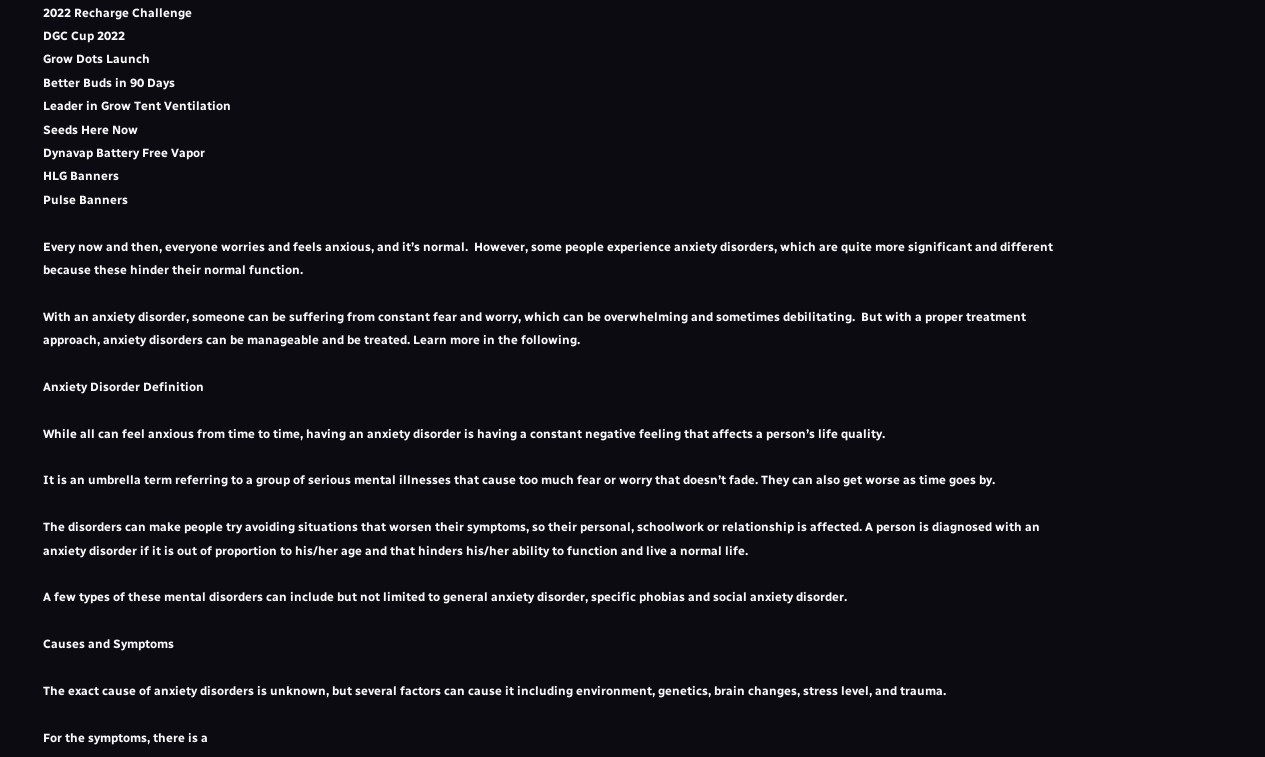2022 Recharge Challenge
DGC Cup 2022
Grow Dots Launch
Better Buds in 90 Days
Leader in Grow Tent Ventilation
Seeds Here Now
Dynavap Battery Free Vapor
HLG Banners
Pulse Banners

Every now and then, everyone worries and feels anxious, and it’s normal.  However, some people experience anxiety disorders, which are quite more significant and different because these hinder their normal function.

With an anxiety disorder, someone can be suffering from constant fear and worry, which can be overwhelming and sometimes debilitating.  But with a proper treatment approach, anxiety disorders can be manageable and be treated. Learn more in the following.

Anxiety Disorder Definition

While all can feel anxious from time to time, having an anxiety disorder is having a constant negative feeling that affects a person’s life quality.

It is an umbrella term referring to a group of serious mental illnesses that cause too much fear or worry that doesn’t fade. They can also get worse as time goes by.

The disorders can make people try avoiding situations that worsen their symptoms, so their personal, schoolwork or relationship is affected. A person is diagnosed with an anxiety disorder if it is out of proportion to his/her age and that hinders his/her ability to function and live a normal life.

A few types of these mental disorders can include but not limited to general anxiety disorder, specific phobias and social anxiety disorder.

Causes and Symptoms

The exact cause of anxiety disorders is unknown, but several factors can cause it including environment, genetics, brain changes, stress level, and trauma.

For the symptoms, there is a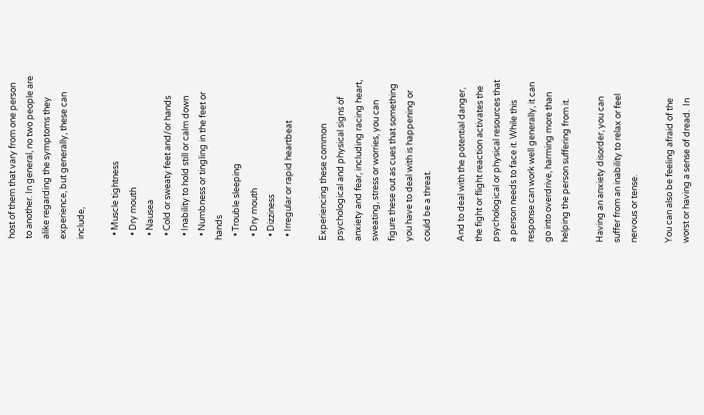host of them that vary from one person to another. In general, no two people are alike regarding the symptoms they experience, but generally, these can include,

  • Muscle tightness
  • Dry mouth
  • Nausea
  • Cold or sweaty feet and/or hands
  • Inability to hold still or calm down
  • Numbness or tingling in the feet or hands
  • Trouble sleeping
  • Dry mouth
  • Dizziness
  • Irregular or rapid heartbeat

Experiencing these common psychological and physical signs of anxiety and fear, including racing heart, sweating, stress or worries, you can figure these out as cues that something you have to deal with is happening or could be a threat.

And to deal with the potential danger, the fight or flight reaction activates the psychological or physical resources that a person needs to face it. While this response can work well generally, it can go into overdrive, harming more than helping the person suffering from it.

Having an anxiety disorder, you can suffer from an inability to relax or feel nervous or tense.

You can also be feeling afraid of the worst or having a sense of dread.  In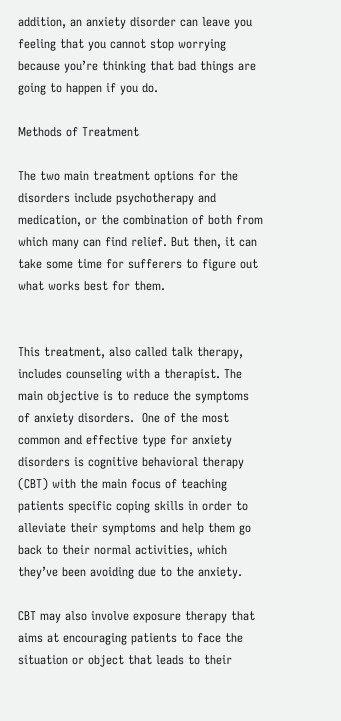addition, an anxiety disorder can leave you feeling that you cannot stop worrying because you’re thinking that bad things are going to happen if you do.

Methods of Treatment

The two main treatment options for the disorders include psychotherapy and medication, or the combination of both from which many can find relief. But then, it can take some time for sufferers to figure out what works best for them.


This treatment, also called talk therapy, includes counseling with a therapist. The main objective is to reduce the symptoms of anxiety disorders.  One of the most common and effective type for anxiety disorders is cognitive behavioral therapy (CBT) with the main focus of teaching patients specific coping skills in order to alleviate their symptoms and help them go back to their normal activities, which they’ve been avoiding due to the anxiety.

CBT may also involve exposure therapy that aims at encouraging patients to face the situation or object that leads to their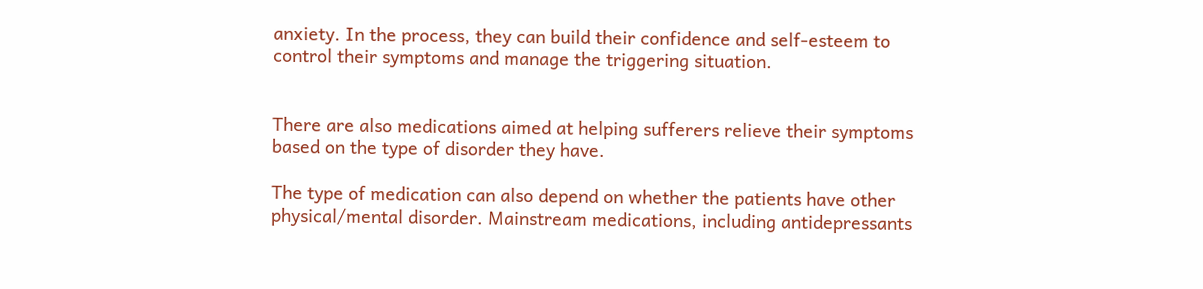anxiety. In the process, they can build their confidence and self-esteem to control their symptoms and manage the triggering situation.


There are also medications aimed at helping sufferers relieve their symptoms based on the type of disorder they have.

The type of medication can also depend on whether the patients have other physical/mental disorder. Mainstream medications, including antidepressants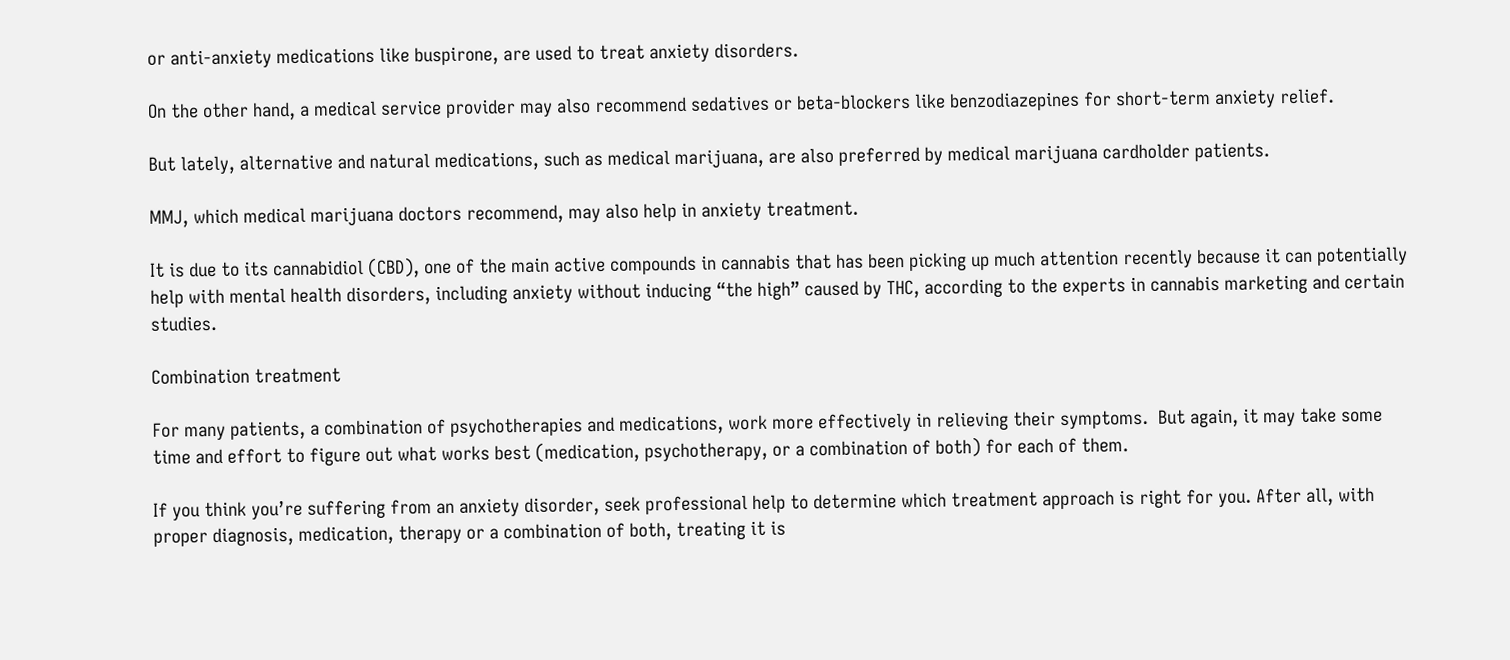or anti-anxiety medications like buspirone, are used to treat anxiety disorders.

On the other hand, a medical service provider may also recommend sedatives or beta-blockers like benzodiazepines for short-term anxiety relief.

But lately, alternative and natural medications, such as medical marijuana, are also preferred by medical marijuana cardholder patients.

MMJ, which medical marijuana doctors recommend, may also help in anxiety treatment.

It is due to its cannabidiol (CBD), one of the main active compounds in cannabis that has been picking up much attention recently because it can potentially help with mental health disorders, including anxiety without inducing “the high” caused by THC, according to the experts in cannabis marketing and certain studies.

Combination treatment

For many patients, a combination of psychotherapies and medications, work more effectively in relieving their symptoms.  But again, it may take some time and effort to figure out what works best (medication, psychotherapy, or a combination of both) for each of them.

If you think you’re suffering from an anxiety disorder, seek professional help to determine which treatment approach is right for you. After all, with proper diagnosis, medication, therapy or a combination of both, treating it is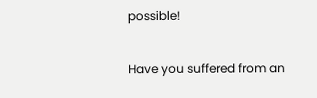possible!

Have you suffered from an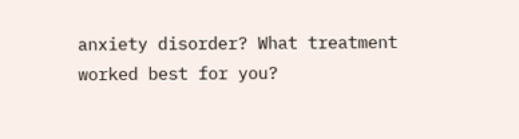anxiety disorder? What treatment worked best for you?